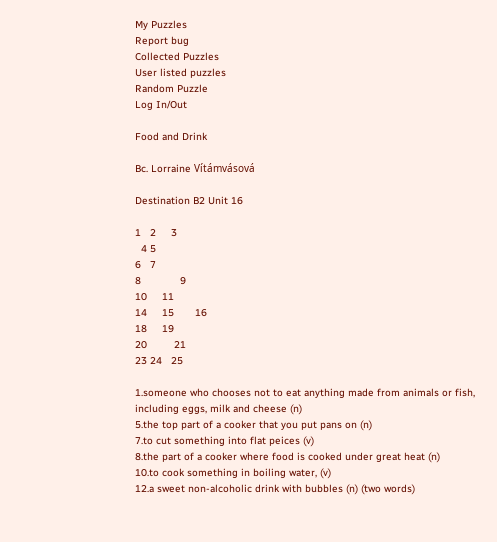My Puzzles
Report bug
Collected Puzzles
User listed puzzles
Random Puzzle
Log In/Out

Food and Drink

Bc. Lorraine Vítámvásová

Destination B2 Unit 16

1   2     3
  4 5
6   7
8             9
10     11
14     15       16
18     19
20         21
23 24   25

1.someone who chooses not to eat anything made from animals or fish, including eggs, milk and cheese (n)
5.the top part of a cooker that you put pans on (n)
7.to cut something into flat peices (v)
8.the part of a cooker where food is cooked under great heat (n)
10.to cook something in boiling water, (v)
12.a sweet non-alcoholic drink with bubbles (n) (two words)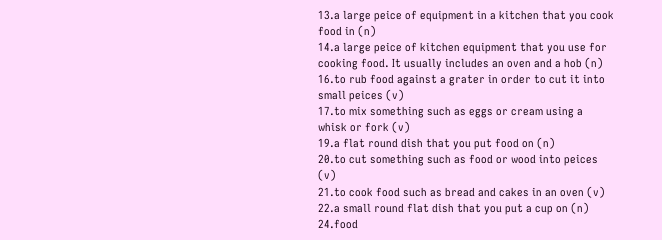13.a large peice of equipment in a kitchen that you cook food in (n)
14.a large peice of kitchen equipment that you use for cooking food. It usually includes an oven and a hob (n)
16.to rub food against a grater in order to cut it into small peices (v)
17.to mix something such as eggs or cream using a whisk or fork (v)
19.a flat round dish that you put food on (n)
20.to cut something such as food or wood into peices (v)
21.to cook food such as bread and cakes in an oven (v)
22.a small round flat dish that you put a cup on (n)
24.food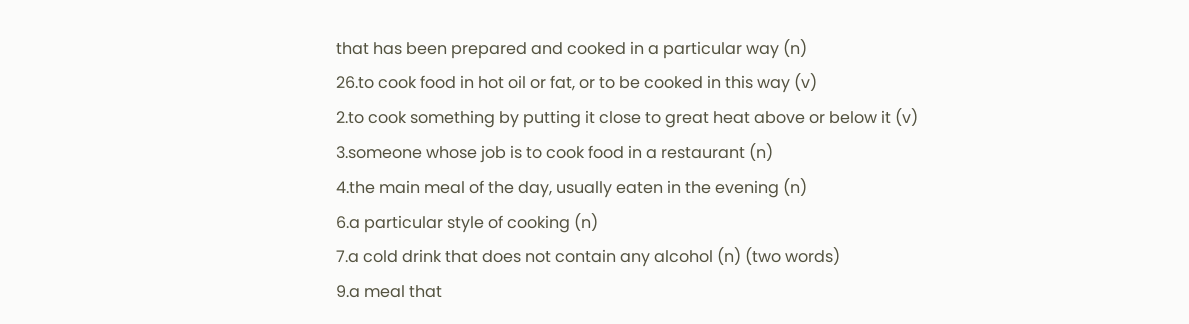that has been prepared and cooked in a particular way (n)
26.to cook food in hot oil or fat, or to be cooked in this way (v)
2.to cook something by putting it close to great heat above or below it (v)
3.someone whose job is to cook food in a restaurant (n)
4.the main meal of the day, usually eaten in the evening (n)
6.a particular style of cooking (n)
7.a cold drink that does not contain any alcohol (n) (two words)
9.a meal that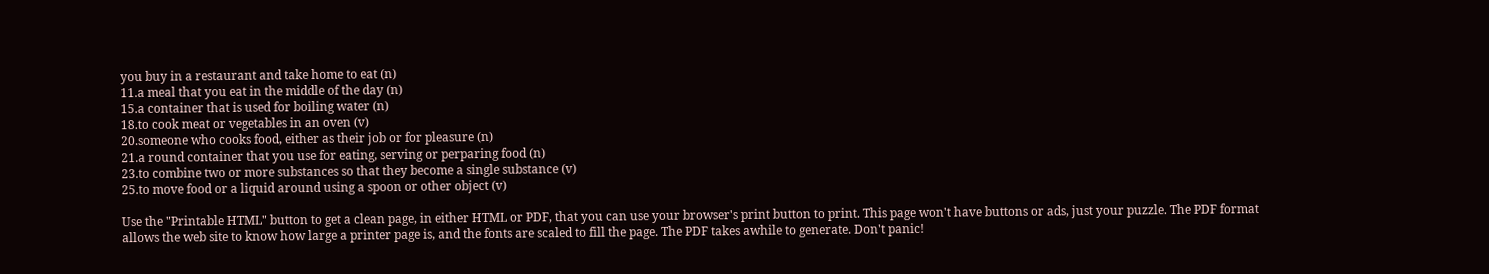you buy in a restaurant and take home to eat (n)
11.a meal that you eat in the middle of the day (n)
15.a container that is used for boiling water (n)
18.to cook meat or vegetables in an oven (v)
20.someone who cooks food, either as their job or for pleasure (n)
21.a round container that you use for eating, serving or perparing food (n)
23.to combine two or more substances so that they become a single substance (v)
25.to move food or a liquid around using a spoon or other object (v)

Use the "Printable HTML" button to get a clean page, in either HTML or PDF, that you can use your browser's print button to print. This page won't have buttons or ads, just your puzzle. The PDF format allows the web site to know how large a printer page is, and the fonts are scaled to fill the page. The PDF takes awhile to generate. Don't panic!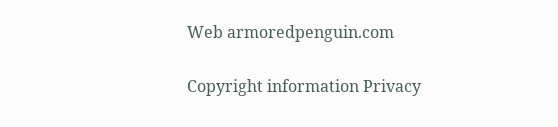Web armoredpenguin.com

Copyright information Privacy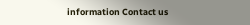information Contact us